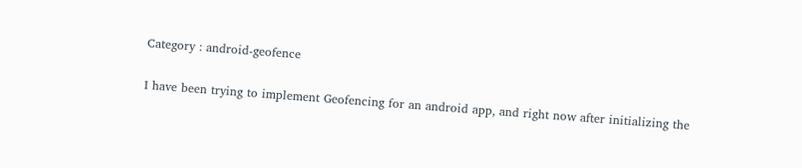Category : android-geofence

I have been trying to implement Geofencing for an android app, and right now after initializing the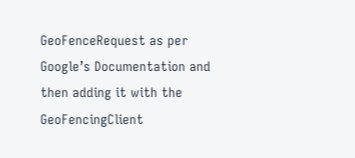GeoFenceRequest as per Google’s Documentation and then adding it with the GeoFencingClient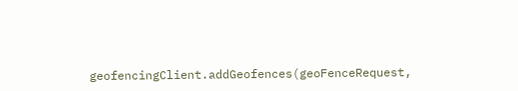geofencingClient.addGeofences(geoFenceRequest,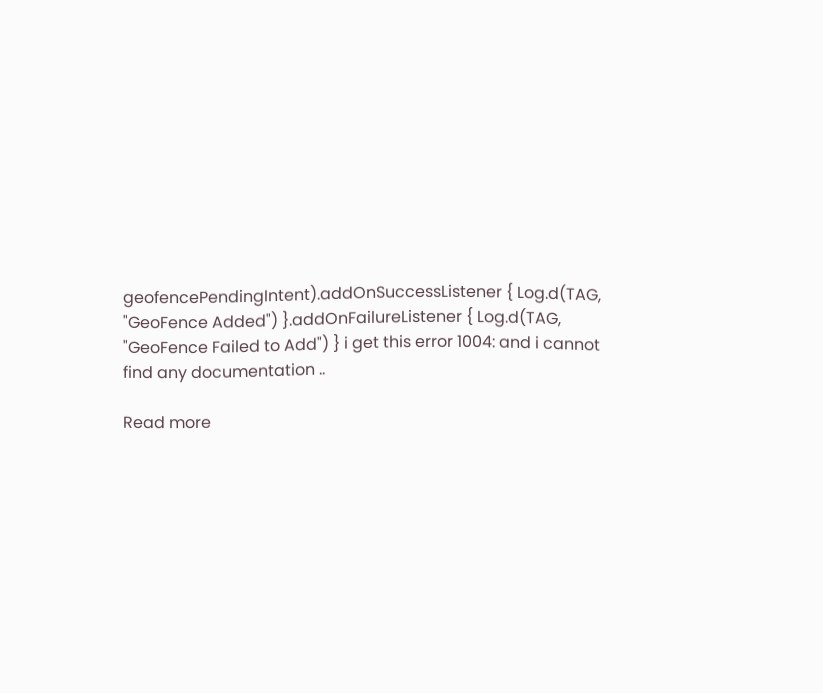geofencePendingIntent).addOnSuccessListener { Log.d(TAG, "GeoFence Added") }.addOnFailureListener { Log.d(TAG, "GeoFence Failed to Add") } i get this error 1004: and i cannot find any documentation ..

Read more